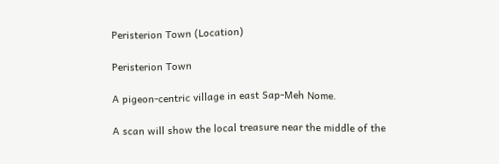Peristerion Town (Location)

Peristerion Town

A pigeon-centric village in east Sap-Meh Nome.

A scan will show the local treasure near the middle of the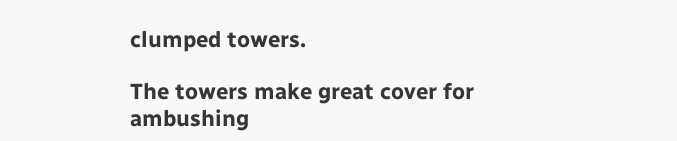clumped towers.

The towers make great cover for ambushing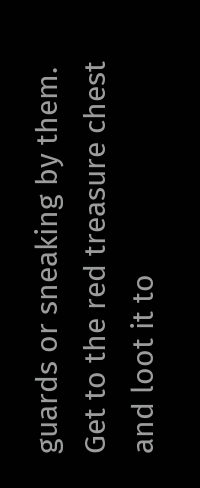guards or sneaking by them. Get to the red treasure chest and loot it to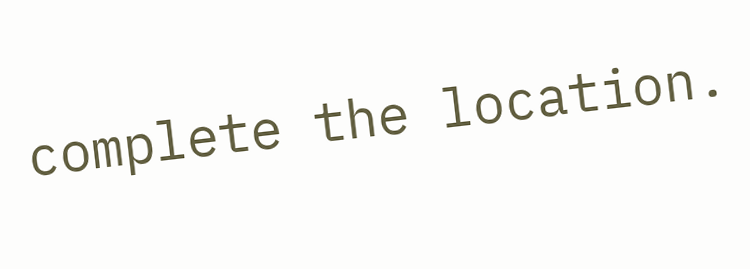complete the location.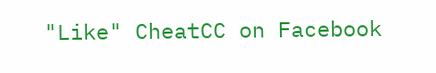"Like" CheatCC on Facebook